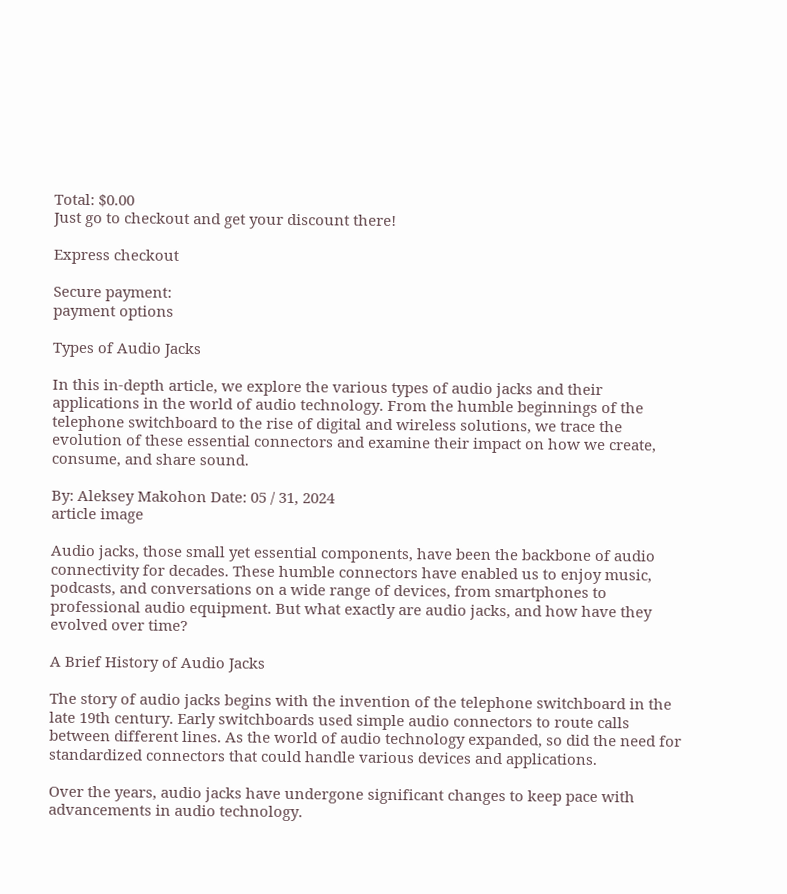Total: $0.00
Just go to checkout and get your discount there!

Express checkout

Secure payment:
payment options

Types of Audio Jacks

In this in-depth article, we explore the various types of audio jacks and their applications in the world of audio technology. From the humble beginnings of the telephone switchboard to the rise of digital and wireless solutions, we trace the evolution of these essential connectors and examine their impact on how we create, consume, and share sound.

By: Aleksey Makohon Date: 05 / 31, 2024
article image

Audio jacks, those small yet essential components, have been the backbone of audio connectivity for decades. These humble connectors have enabled us to enjoy music, podcasts, and conversations on a wide range of devices, from smartphones to professional audio equipment. But what exactly are audio jacks, and how have they evolved over time?

A Brief History of Audio Jacks

The story of audio jacks begins with the invention of the telephone switchboard in the late 19th century. Early switchboards used simple audio connectors to route calls between different lines. As the world of audio technology expanded, so did the need for standardized connectors that could handle various devices and applications.

Over the years, audio jacks have undergone significant changes to keep pace with advancements in audio technology.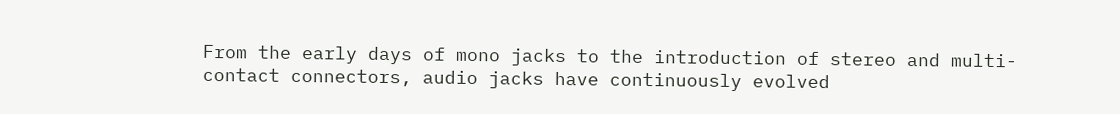From the early days of mono jacks to the introduction of stereo and multi-contact connectors, audio jacks have continuously evolved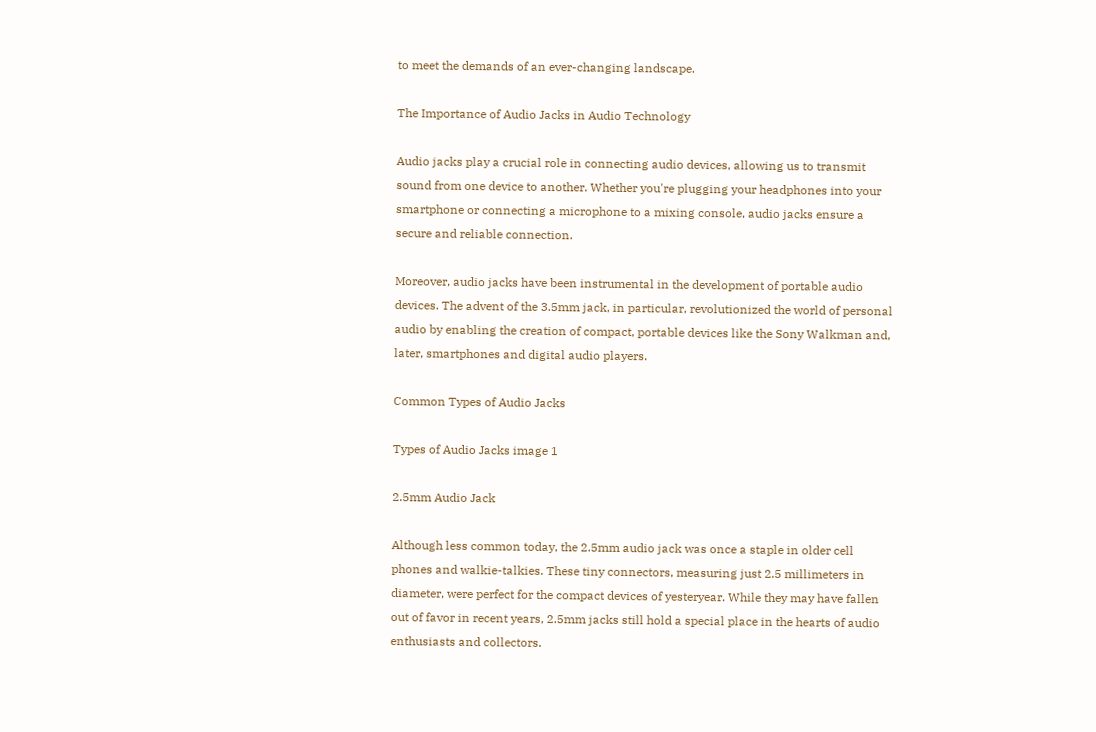to meet the demands of an ever-changing landscape.

The Importance of Audio Jacks in Audio Technology

Audio jacks play a crucial role in connecting audio devices, allowing us to transmit sound from one device to another. Whether you're plugging your headphones into your smartphone or connecting a microphone to a mixing console, audio jacks ensure a secure and reliable connection.

Moreover, audio jacks have been instrumental in the development of portable audio devices. The advent of the 3.5mm jack, in particular, revolutionized the world of personal audio by enabling the creation of compact, portable devices like the Sony Walkman and, later, smartphones and digital audio players.

Common Types of Audio Jacks

Types of Audio Jacks image 1

2.5mm Audio Jack

Although less common today, the 2.5mm audio jack was once a staple in older cell phones and walkie-talkies. These tiny connectors, measuring just 2.5 millimeters in diameter, were perfect for the compact devices of yesteryear. While they may have fallen out of favor in recent years, 2.5mm jacks still hold a special place in the hearts of audio enthusiasts and collectors.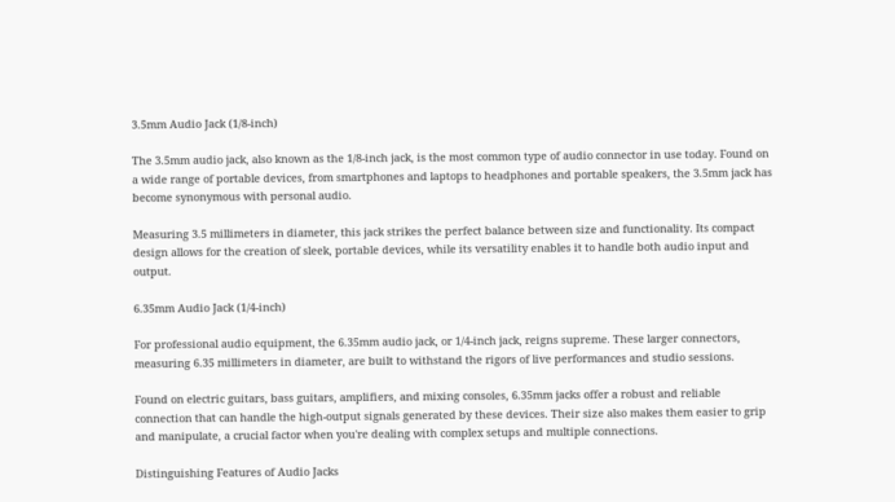3.5mm Audio Jack (1/8-inch)

The 3.5mm audio jack, also known as the 1/8-inch jack, is the most common type of audio connector in use today. Found on a wide range of portable devices, from smartphones and laptops to headphones and portable speakers, the 3.5mm jack has become synonymous with personal audio.

Measuring 3.5 millimeters in diameter, this jack strikes the perfect balance between size and functionality. Its compact design allows for the creation of sleek, portable devices, while its versatility enables it to handle both audio input and output.

6.35mm Audio Jack (1/4-inch)

For professional audio equipment, the 6.35mm audio jack, or 1/4-inch jack, reigns supreme. These larger connectors, measuring 6.35 millimeters in diameter, are built to withstand the rigors of live performances and studio sessions.

Found on electric guitars, bass guitars, amplifiers, and mixing consoles, 6.35mm jacks offer a robust and reliable connection that can handle the high-output signals generated by these devices. Their size also makes them easier to grip and manipulate, a crucial factor when you're dealing with complex setups and multiple connections.

Distinguishing Features of Audio Jacks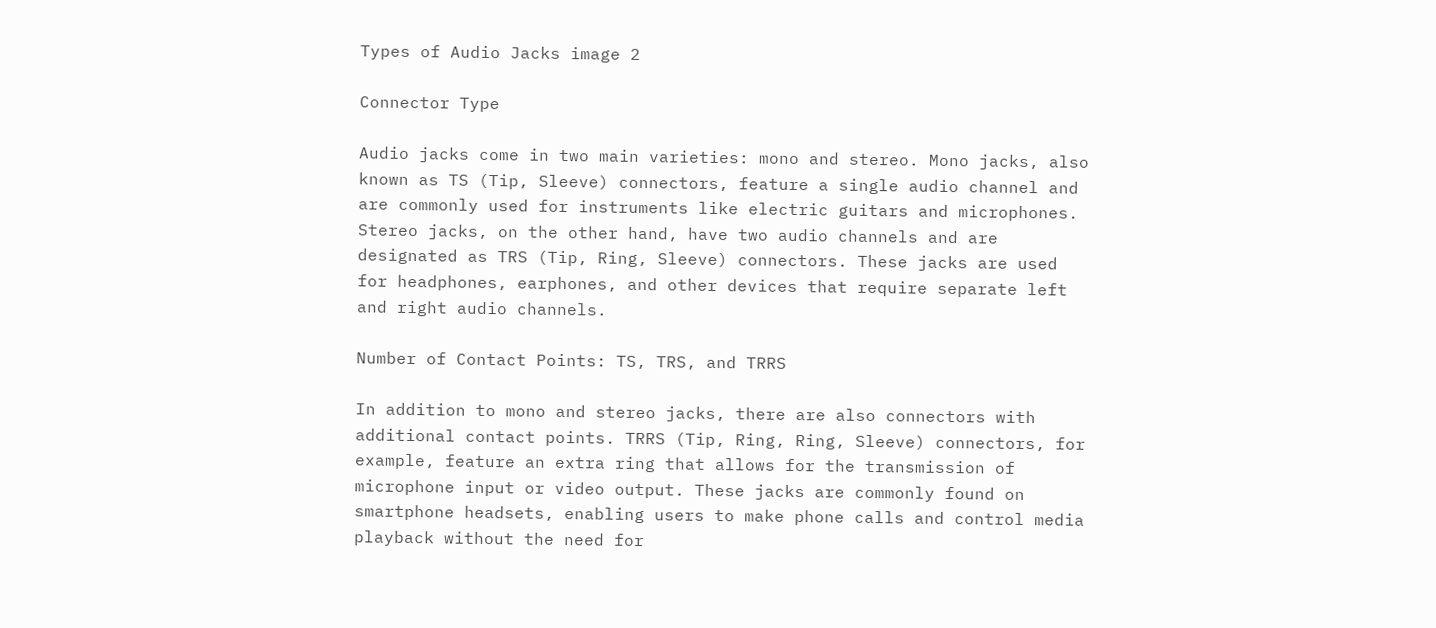Types of Audio Jacks image 2

Connector Type

Audio jacks come in two main varieties: mono and stereo. Mono jacks, also known as TS (Tip, Sleeve) connectors, feature a single audio channel and are commonly used for instruments like electric guitars and microphones. Stereo jacks, on the other hand, have two audio channels and are designated as TRS (Tip, Ring, Sleeve) connectors. These jacks are used for headphones, earphones, and other devices that require separate left and right audio channels.

Number of Contact Points: TS, TRS, and TRRS

In addition to mono and stereo jacks, there are also connectors with additional contact points. TRRS (Tip, Ring, Ring, Sleeve) connectors, for example, feature an extra ring that allows for the transmission of microphone input or video output. These jacks are commonly found on smartphone headsets, enabling users to make phone calls and control media playback without the need for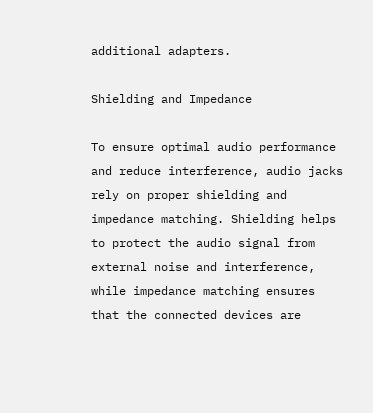additional adapters.

Shielding and Impedance

To ensure optimal audio performance and reduce interference, audio jacks rely on proper shielding and impedance matching. Shielding helps to protect the audio signal from external noise and interference, while impedance matching ensures that the connected devices are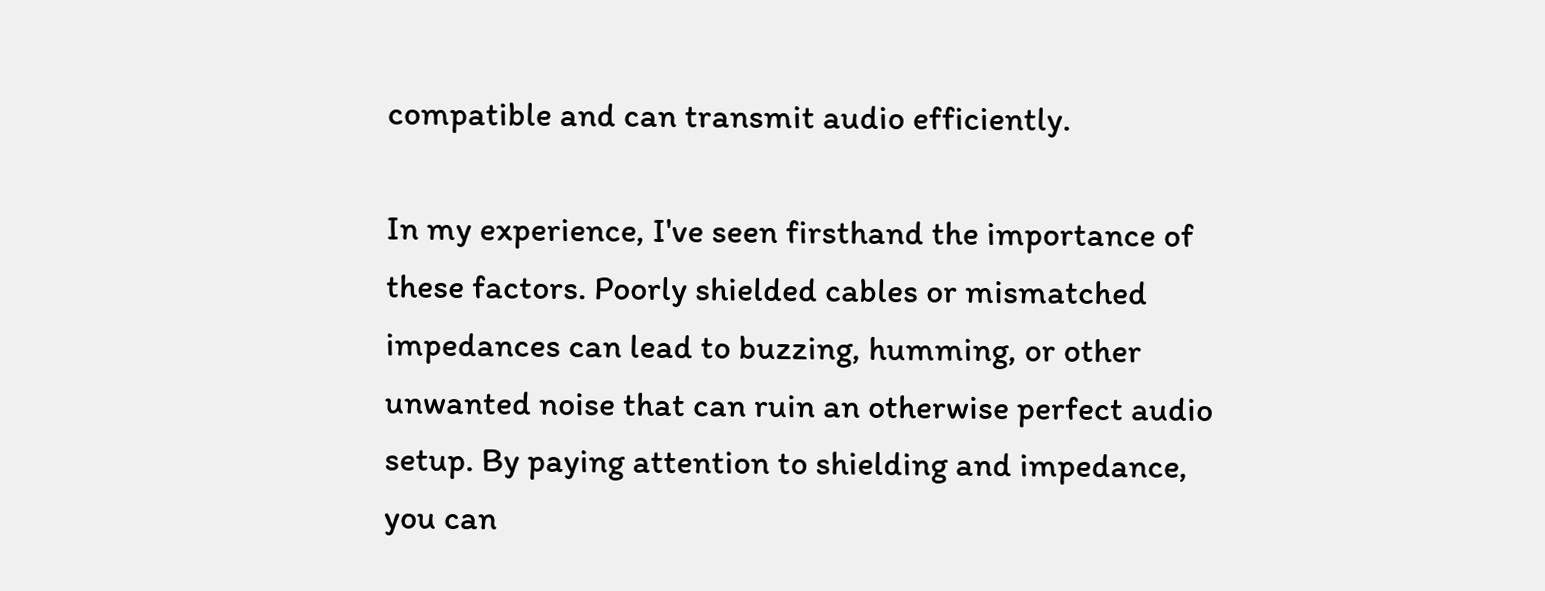compatible and can transmit audio efficiently.

In my experience, I've seen firsthand the importance of these factors. Poorly shielded cables or mismatched impedances can lead to buzzing, humming, or other unwanted noise that can ruin an otherwise perfect audio setup. By paying attention to shielding and impedance, you can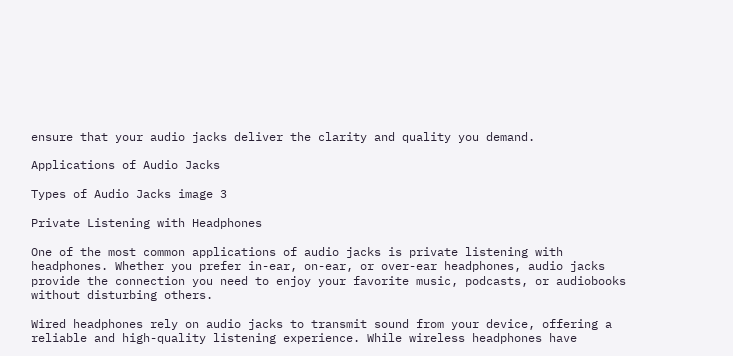ensure that your audio jacks deliver the clarity and quality you demand.

Applications of Audio Jacks

Types of Audio Jacks image 3

Private Listening with Headphones

One of the most common applications of audio jacks is private listening with headphones. Whether you prefer in-ear, on-ear, or over-ear headphones, audio jacks provide the connection you need to enjoy your favorite music, podcasts, or audiobooks without disturbing others.

Wired headphones rely on audio jacks to transmit sound from your device, offering a reliable and high-quality listening experience. While wireless headphones have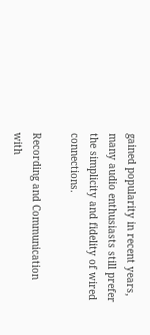gained popularity in recent years, many audio enthusiasts still prefer the simplicity and fidelity of wired connections.

Recording and Communication with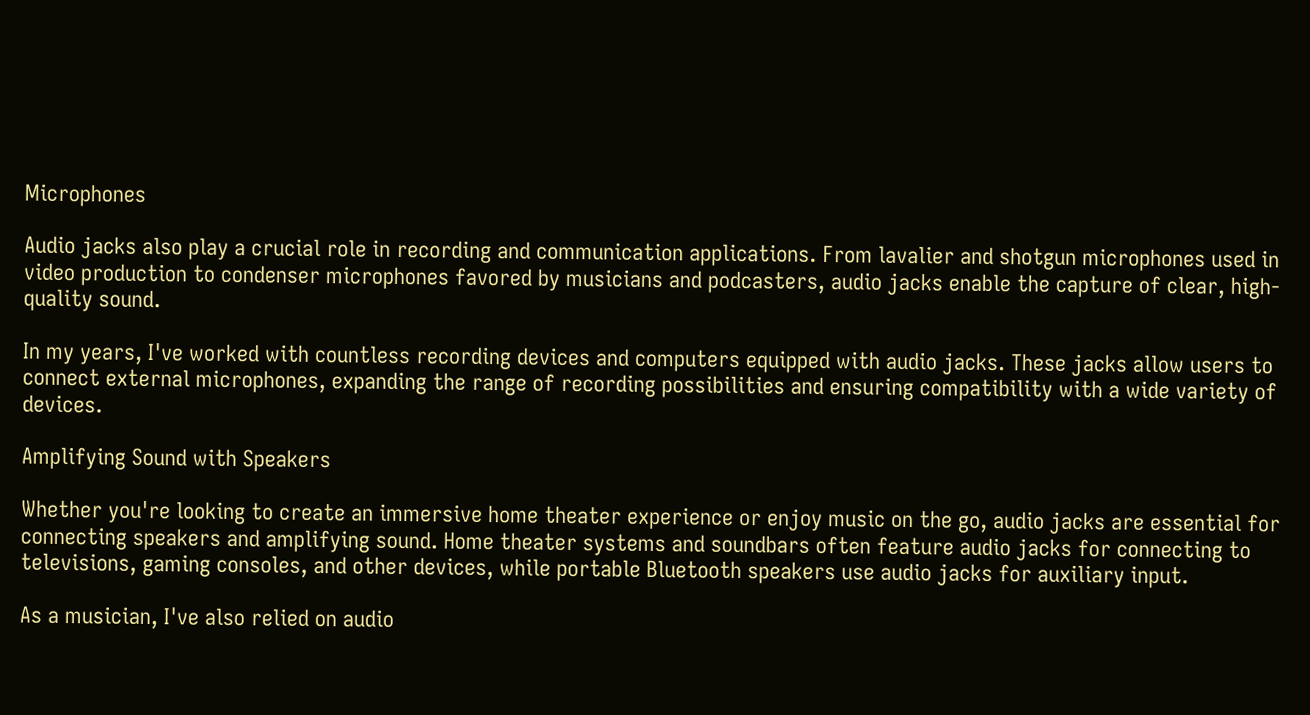Microphones

Audio jacks also play a crucial role in recording and communication applications. From lavalier and shotgun microphones used in video production to condenser microphones favored by musicians and podcasters, audio jacks enable the capture of clear, high-quality sound.

In my years, I've worked with countless recording devices and computers equipped with audio jacks. These jacks allow users to connect external microphones, expanding the range of recording possibilities and ensuring compatibility with a wide variety of devices.

Amplifying Sound with Speakers

Whether you're looking to create an immersive home theater experience or enjoy music on the go, audio jacks are essential for connecting speakers and amplifying sound. Home theater systems and soundbars often feature audio jacks for connecting to televisions, gaming consoles, and other devices, while portable Bluetooth speakers use audio jacks for auxiliary input.

As a musician, I've also relied on audio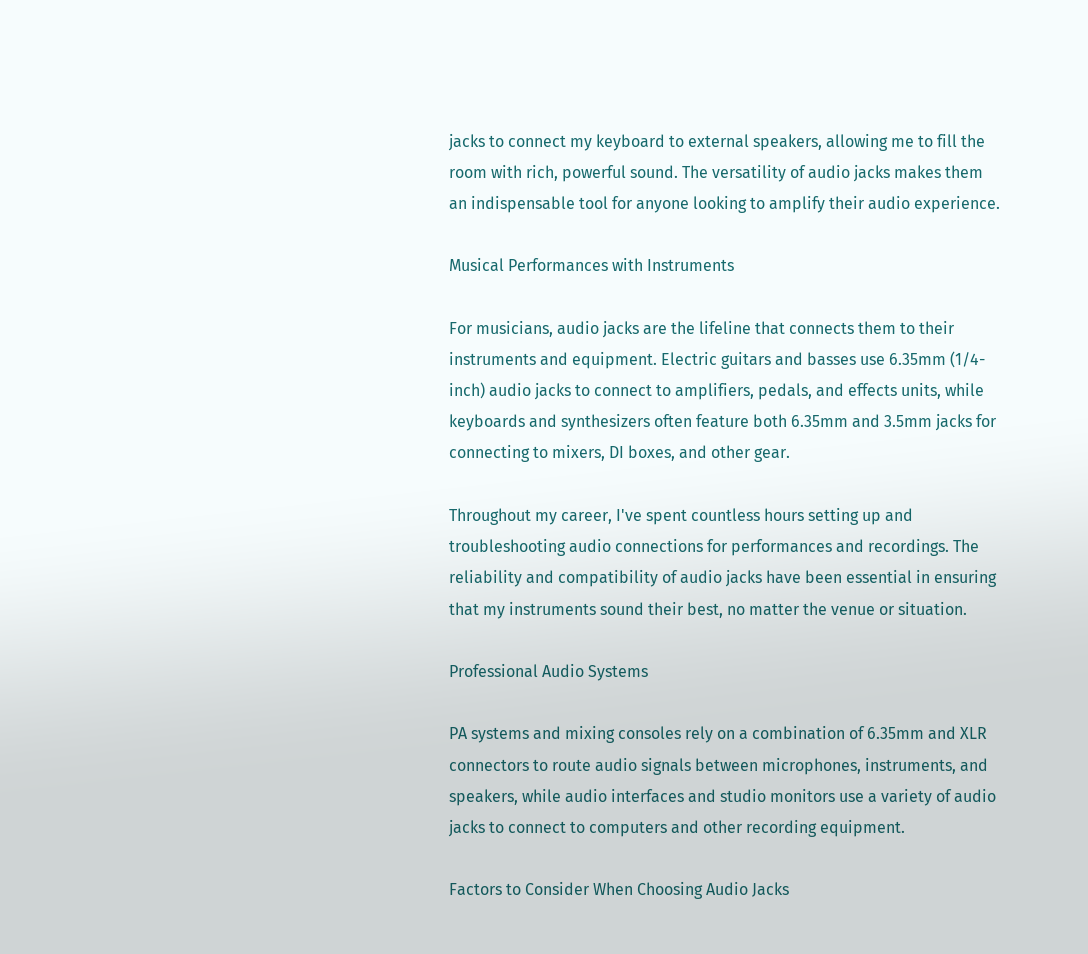jacks to connect my keyboard to external speakers, allowing me to fill the room with rich, powerful sound. The versatility of audio jacks makes them an indispensable tool for anyone looking to amplify their audio experience.

Musical Performances with Instruments

For musicians, audio jacks are the lifeline that connects them to their instruments and equipment. Electric guitars and basses use 6.35mm (1/4-inch) audio jacks to connect to amplifiers, pedals, and effects units, while keyboards and synthesizers often feature both 6.35mm and 3.5mm jacks for connecting to mixers, DI boxes, and other gear.

Throughout my career, I've spent countless hours setting up and troubleshooting audio connections for performances and recordings. The reliability and compatibility of audio jacks have been essential in ensuring that my instruments sound their best, no matter the venue or situation.

Professional Audio Systems

PA systems and mixing consoles rely on a combination of 6.35mm and XLR connectors to route audio signals between microphones, instruments, and speakers, while audio interfaces and studio monitors use a variety of audio jacks to connect to computers and other recording equipment.

Factors to Consider When Choosing Audio Jacks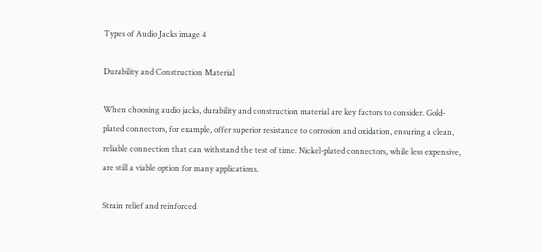Types of Audio Jacks image 4

Durability and Construction Material

When choosing audio jacks, durability and construction material are key factors to consider. Gold-plated connectors, for example, offer superior resistance to corrosion and oxidation, ensuring a clean, reliable connection that can withstand the test of time. Nickel-plated connectors, while less expensive, are still a viable option for many applications.

Strain relief and reinforced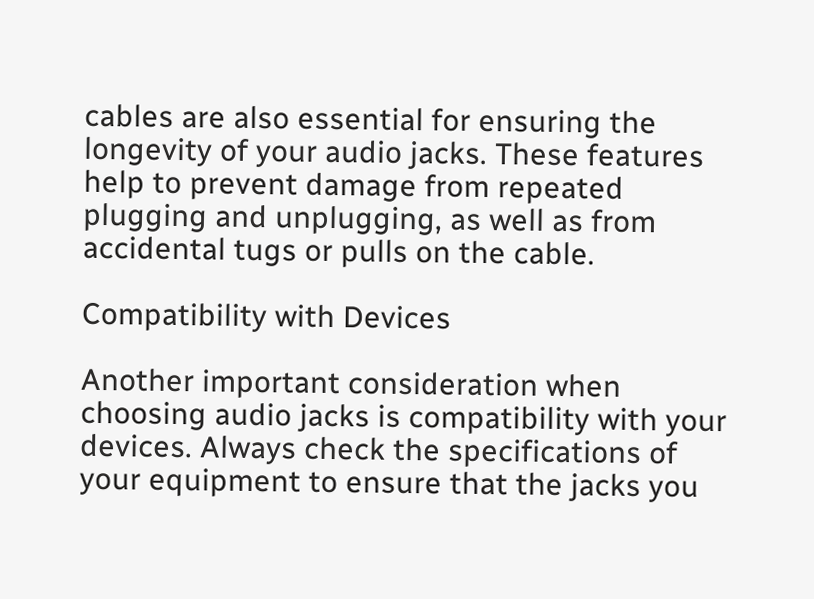cables are also essential for ensuring the longevity of your audio jacks. These features help to prevent damage from repeated plugging and unplugging, as well as from accidental tugs or pulls on the cable.

Compatibility with Devices

Another important consideration when choosing audio jacks is compatibility with your devices. Always check the specifications of your equipment to ensure that the jacks you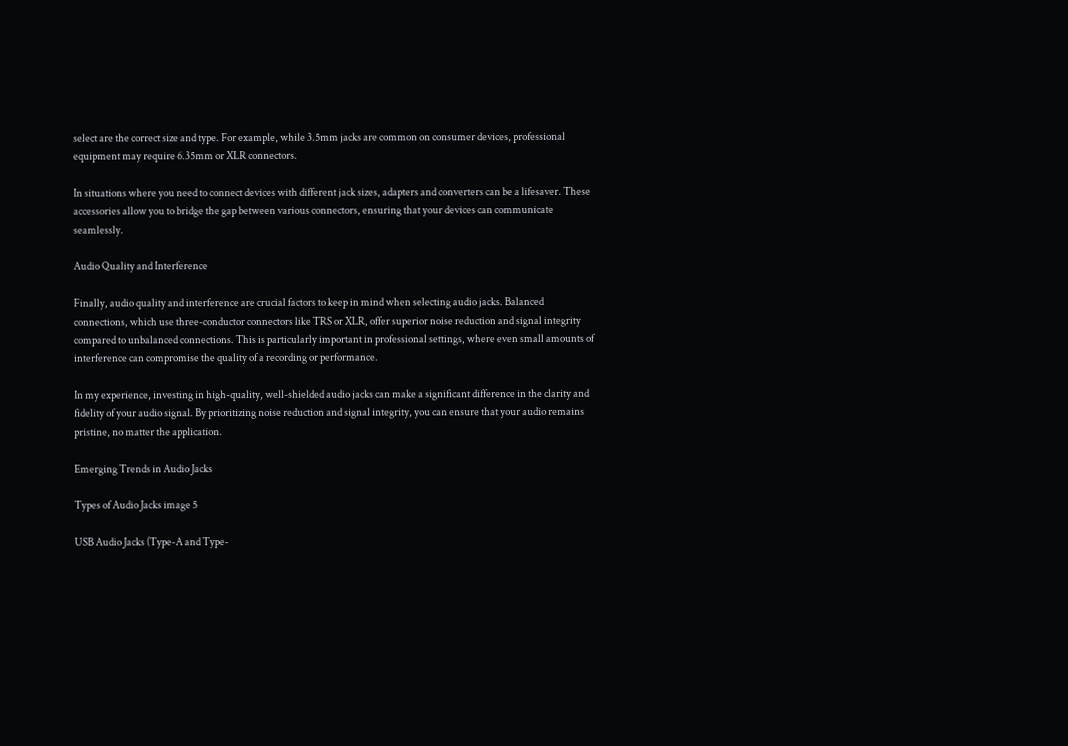select are the correct size and type. For example, while 3.5mm jacks are common on consumer devices, professional equipment may require 6.35mm or XLR connectors.

In situations where you need to connect devices with different jack sizes, adapters and converters can be a lifesaver. These accessories allow you to bridge the gap between various connectors, ensuring that your devices can communicate seamlessly.

Audio Quality and Interference

Finally, audio quality and interference are crucial factors to keep in mind when selecting audio jacks. Balanced connections, which use three-conductor connectors like TRS or XLR, offer superior noise reduction and signal integrity compared to unbalanced connections. This is particularly important in professional settings, where even small amounts of interference can compromise the quality of a recording or performance.

In my experience, investing in high-quality, well-shielded audio jacks can make a significant difference in the clarity and fidelity of your audio signal. By prioritizing noise reduction and signal integrity, you can ensure that your audio remains pristine, no matter the application.

Emerging Trends in Audio Jacks

Types of Audio Jacks image 5

USB Audio Jacks (Type-A and Type-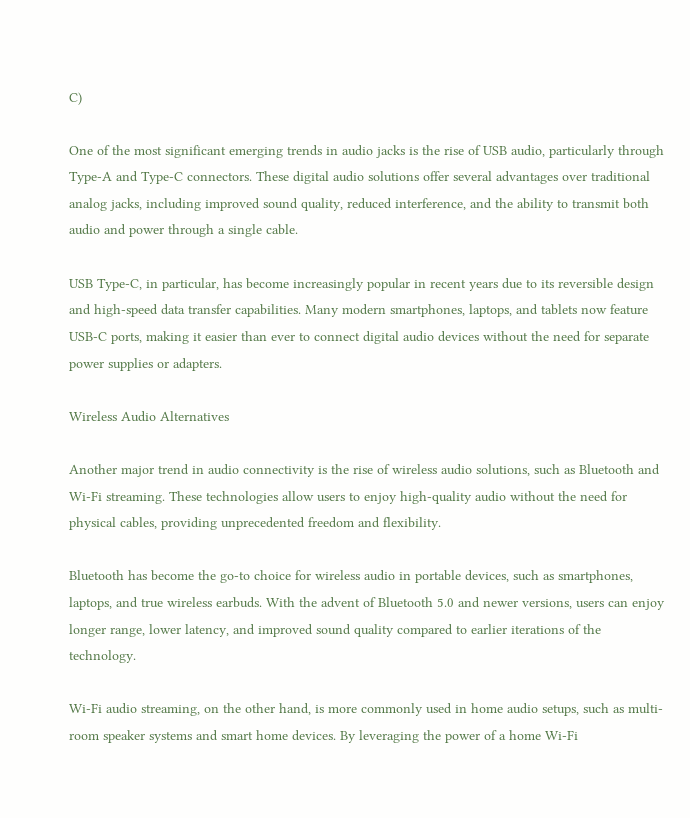C)

One of the most significant emerging trends in audio jacks is the rise of USB audio, particularly through Type-A and Type-C connectors. These digital audio solutions offer several advantages over traditional analog jacks, including improved sound quality, reduced interference, and the ability to transmit both audio and power through a single cable.

USB Type-C, in particular, has become increasingly popular in recent years due to its reversible design and high-speed data transfer capabilities. Many modern smartphones, laptops, and tablets now feature USB-C ports, making it easier than ever to connect digital audio devices without the need for separate power supplies or adapters.

Wireless Audio Alternatives

Another major trend in audio connectivity is the rise of wireless audio solutions, such as Bluetooth and Wi-Fi streaming. These technologies allow users to enjoy high-quality audio without the need for physical cables, providing unprecedented freedom and flexibility.

Bluetooth has become the go-to choice for wireless audio in portable devices, such as smartphones, laptops, and true wireless earbuds. With the advent of Bluetooth 5.0 and newer versions, users can enjoy longer range, lower latency, and improved sound quality compared to earlier iterations of the technology.

Wi-Fi audio streaming, on the other hand, is more commonly used in home audio setups, such as multi-room speaker systems and smart home devices. By leveraging the power of a home Wi-Fi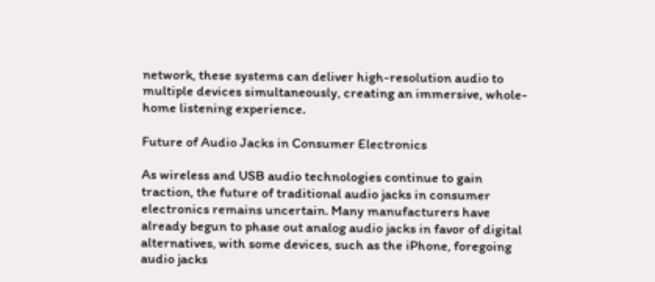network, these systems can deliver high-resolution audio to multiple devices simultaneously, creating an immersive, whole-home listening experience.

Future of Audio Jacks in Consumer Electronics

As wireless and USB audio technologies continue to gain traction, the future of traditional audio jacks in consumer electronics remains uncertain. Many manufacturers have already begun to phase out analog audio jacks in favor of digital alternatives, with some devices, such as the iPhone, foregoing audio jacks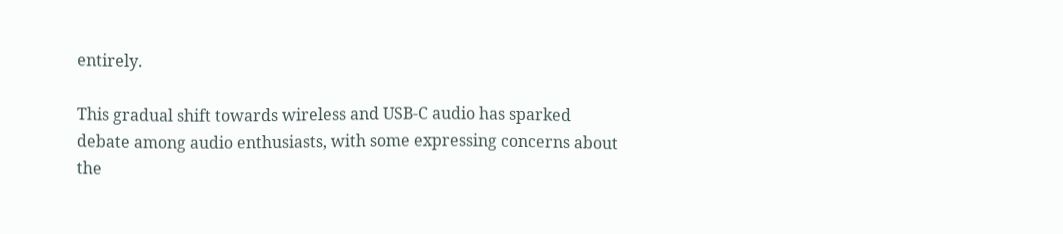entirely.

This gradual shift towards wireless and USB-C audio has sparked debate among audio enthusiasts, with some expressing concerns about the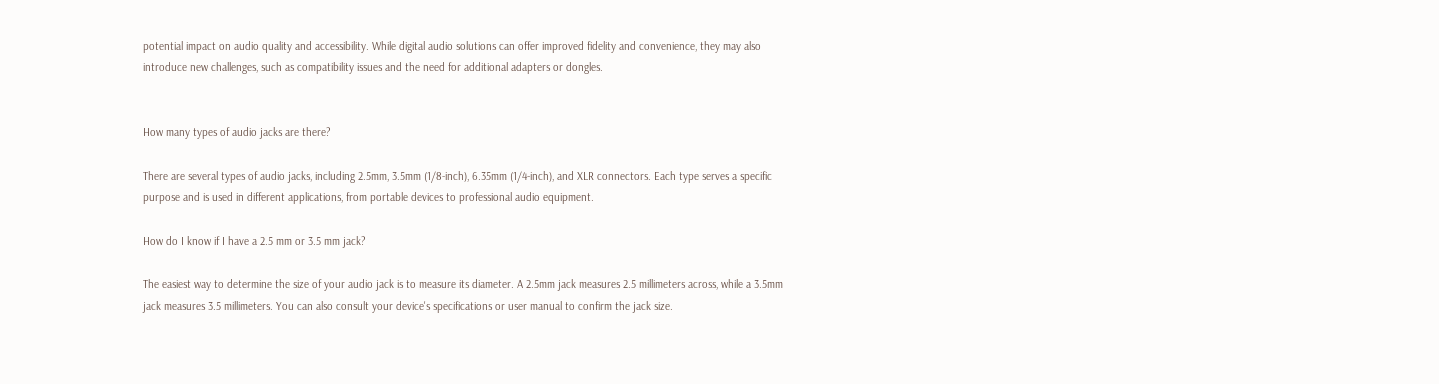potential impact on audio quality and accessibility. While digital audio solutions can offer improved fidelity and convenience, they may also introduce new challenges, such as compatibility issues and the need for additional adapters or dongles.


How many types of audio jacks are there?

There are several types of audio jacks, including 2.5mm, 3.5mm (1/8-inch), 6.35mm (1/4-inch), and XLR connectors. Each type serves a specific purpose and is used in different applications, from portable devices to professional audio equipment.

How do I know if I have a 2.5 mm or 3.5 mm jack?

The easiest way to determine the size of your audio jack is to measure its diameter. A 2.5mm jack measures 2.5 millimeters across, while a 3.5mm jack measures 3.5 millimeters. You can also consult your device's specifications or user manual to confirm the jack size.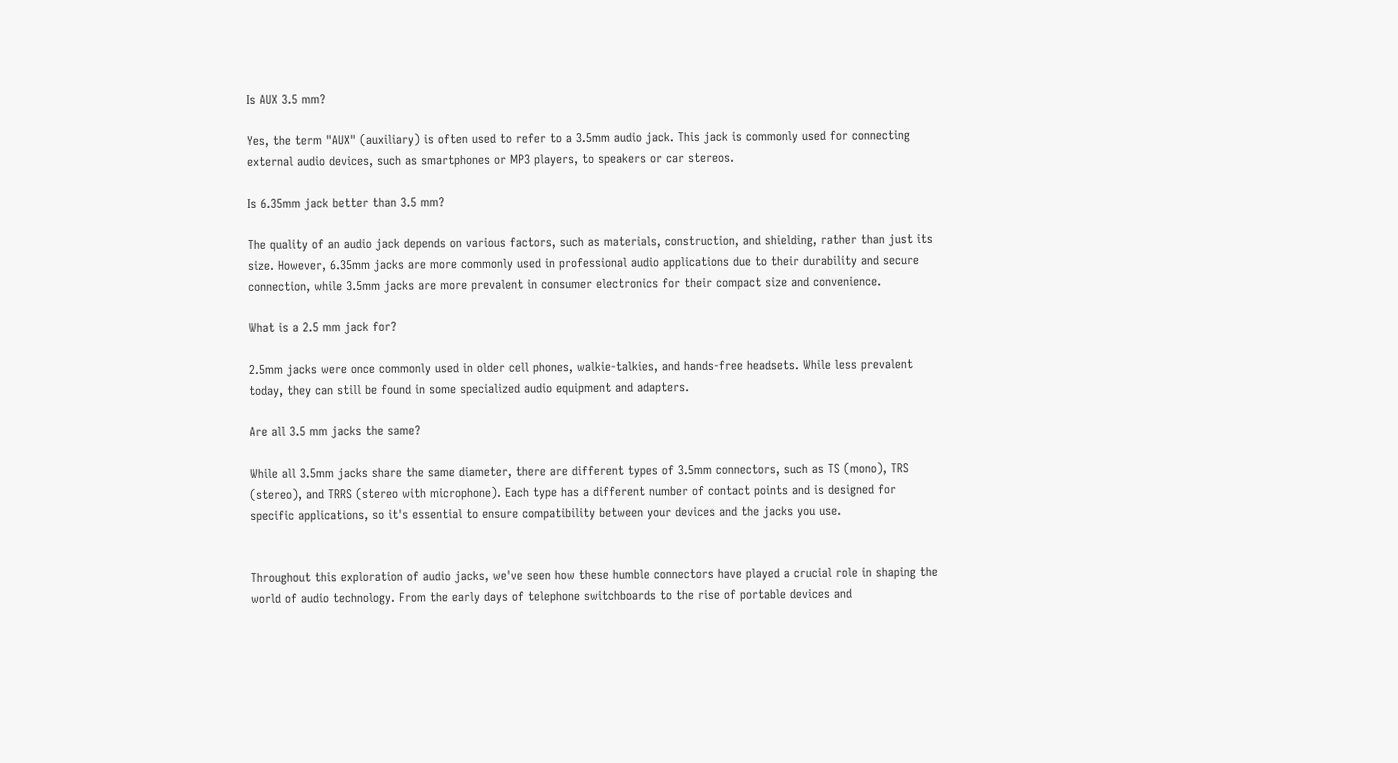Is AUX 3.5 mm?

Yes, the term "AUX" (auxiliary) is often used to refer to a 3.5mm audio jack. This jack is commonly used for connecting external audio devices, such as smartphones or MP3 players, to speakers or car stereos.

Is 6.35mm jack better than 3.5 mm?

The quality of an audio jack depends on various factors, such as materials, construction, and shielding, rather than just its size. However, 6.35mm jacks are more commonly used in professional audio applications due to their durability and secure connection, while 3.5mm jacks are more prevalent in consumer electronics for their compact size and convenience.

What is a 2.5 mm jack for?

2.5mm jacks were once commonly used in older cell phones, walkie-talkies, and hands-free headsets. While less prevalent today, they can still be found in some specialized audio equipment and adapters.

Are all 3.5 mm jacks the same?

While all 3.5mm jacks share the same diameter, there are different types of 3.5mm connectors, such as TS (mono), TRS (stereo), and TRRS (stereo with microphone). Each type has a different number of contact points and is designed for specific applications, so it's essential to ensure compatibility between your devices and the jacks you use.


Throughout this exploration of audio jacks, we've seen how these humble connectors have played a crucial role in shaping the world of audio technology. From the early days of telephone switchboards to the rise of portable devices and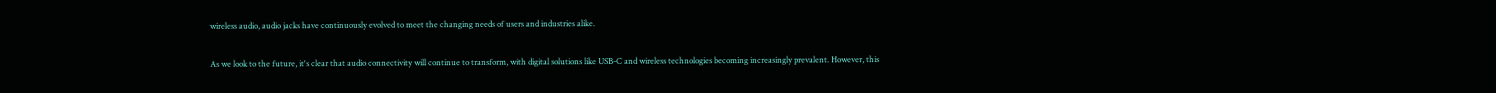wireless audio, audio jacks have continuously evolved to meet the changing needs of users and industries alike.

As we look to the future, it's clear that audio connectivity will continue to transform, with digital solutions like USB-C and wireless technologies becoming increasingly prevalent. However, this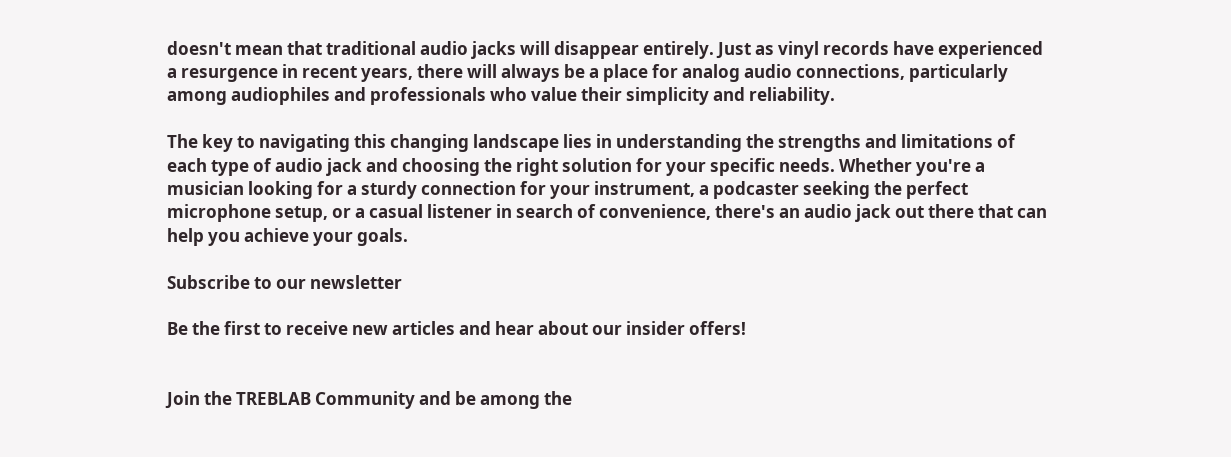doesn't mean that traditional audio jacks will disappear entirely. Just as vinyl records have experienced a resurgence in recent years, there will always be a place for analog audio connections, particularly among audiophiles and professionals who value their simplicity and reliability.

The key to navigating this changing landscape lies in understanding the strengths and limitations of each type of audio jack and choosing the right solution for your specific needs. Whether you're a musician looking for a sturdy connection for your instrument, a podcaster seeking the perfect microphone setup, or a casual listener in search of convenience, there's an audio jack out there that can help you achieve your goals.

Subscribe to our newsletter

Be the first to receive new articles and hear about our insider offers!


Join the TREBLAB Community and be among the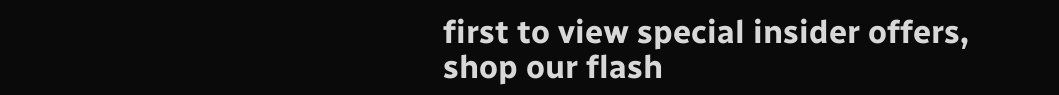first to view special insider offers, shop our flash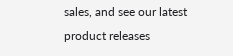sales, and see our latest product releases